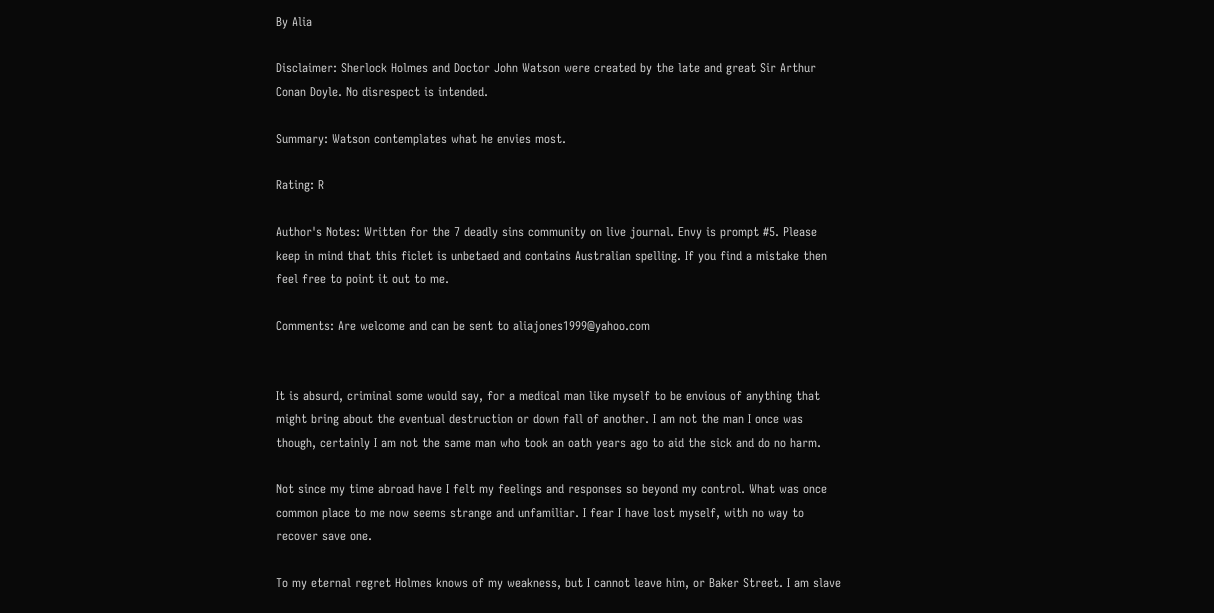By Alia

Disclaimer: Sherlock Holmes and Doctor John Watson were created by the late and great Sir Arthur Conan Doyle. No disrespect is intended.

Summary: Watson contemplates what he envies most.

Rating: R

Author's Notes: Written for the 7 deadly sins community on live journal. Envy is prompt #5. Please keep in mind that this ficlet is unbetaed and contains Australian spelling. If you find a mistake then feel free to point it out to me.

Comments: Are welcome and can be sent to aliajones1999@yahoo.com


It is absurd, criminal some would say, for a medical man like myself to be envious of anything that might bring about the eventual destruction or down fall of another. I am not the man I once was though, certainly I am not the same man who took an oath years ago to aid the sick and do no harm.

Not since my time abroad have I felt my feelings and responses so beyond my control. What was once common place to me now seems strange and unfamiliar. I fear I have lost myself, with no way to recover save one.

To my eternal regret Holmes knows of my weakness, but I cannot leave him, or Baker Street. I am slave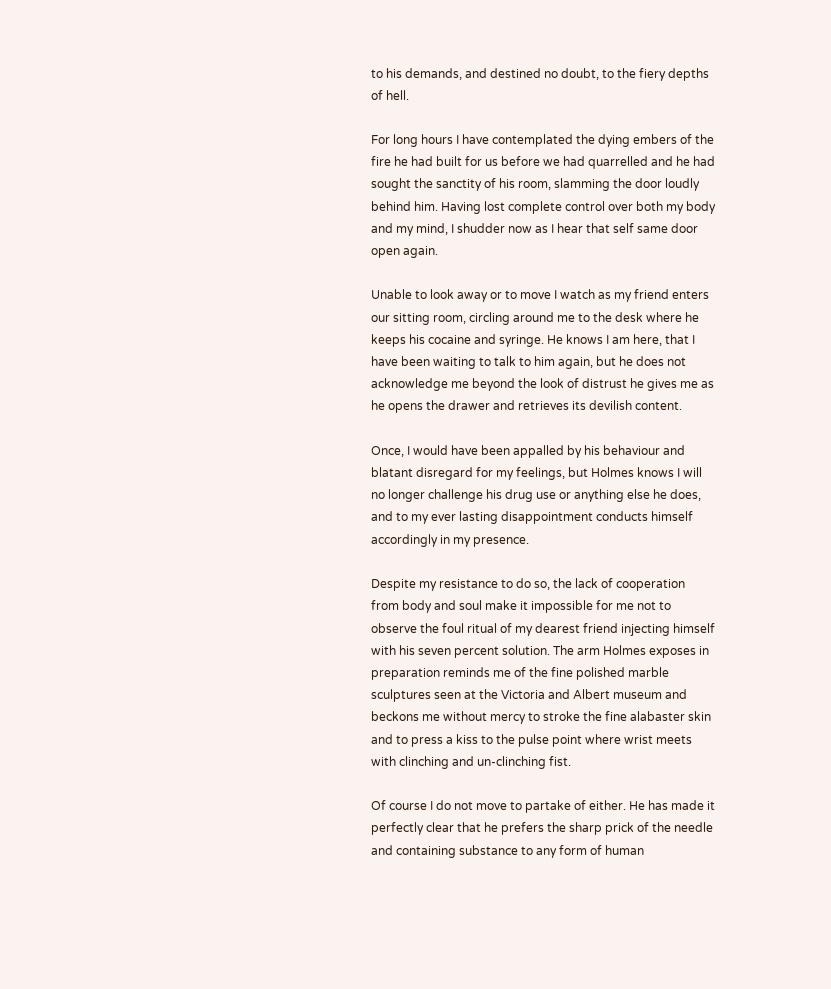to his demands, and destined no doubt, to the fiery depths of hell.

For long hours I have contemplated the dying embers of the fire he had built for us before we had quarrelled and he had sought the sanctity of his room, slamming the door loudly behind him. Having lost complete control over both my body and my mind, I shudder now as I hear that self same door open again.

Unable to look away or to move I watch as my friend enters our sitting room, circling around me to the desk where he keeps his cocaine and syringe. He knows I am here, that I have been waiting to talk to him again, but he does not acknowledge me beyond the look of distrust he gives me as he opens the drawer and retrieves its devilish content.

Once, I would have been appalled by his behaviour and blatant disregard for my feelings, but Holmes knows I will no longer challenge his drug use or anything else he does, and to my ever lasting disappointment conducts himself accordingly in my presence.

Despite my resistance to do so, the lack of cooperation from body and soul make it impossible for me not to observe the foul ritual of my dearest friend injecting himself with his seven percent solution. The arm Holmes exposes in preparation reminds me of the fine polished marble sculptures seen at the Victoria and Albert museum and beckons me without mercy to stroke the fine alabaster skin and to press a kiss to the pulse point where wrist meets with clinching and un-clinching fist.

Of course I do not move to partake of either. He has made it perfectly clear that he prefers the sharp prick of the needle and containing substance to any form of human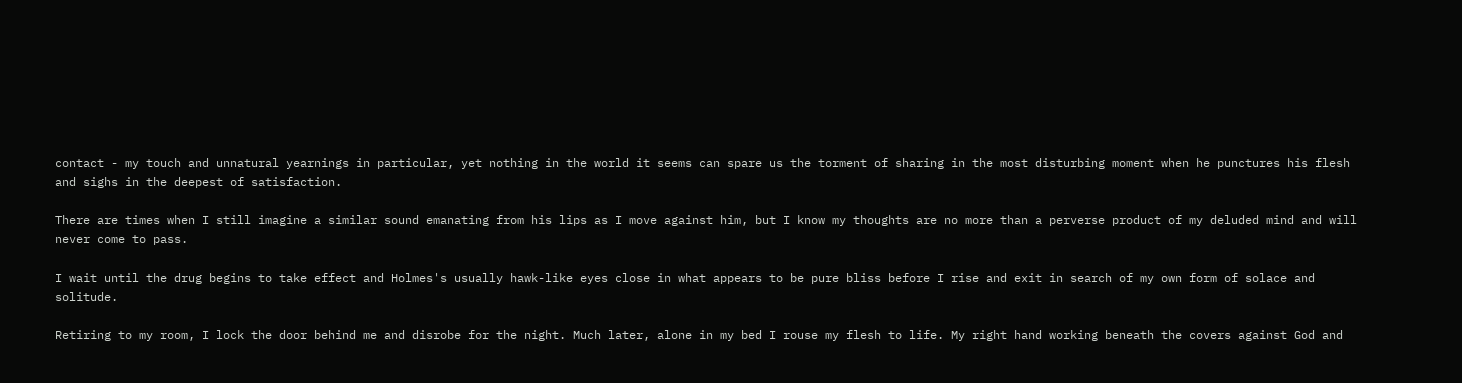contact - my touch and unnatural yearnings in particular, yet nothing in the world it seems can spare us the torment of sharing in the most disturbing moment when he punctures his flesh and sighs in the deepest of satisfaction.

There are times when I still imagine a similar sound emanating from his lips as I move against him, but I know my thoughts are no more than a perverse product of my deluded mind and will never come to pass.

I wait until the drug begins to take effect and Holmes's usually hawk-like eyes close in what appears to be pure bliss before I rise and exit in search of my own form of solace and solitude.

Retiring to my room, I lock the door behind me and disrobe for the night. Much later, alone in my bed I rouse my flesh to life. My right hand working beneath the covers against God and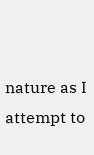nature as I attempt to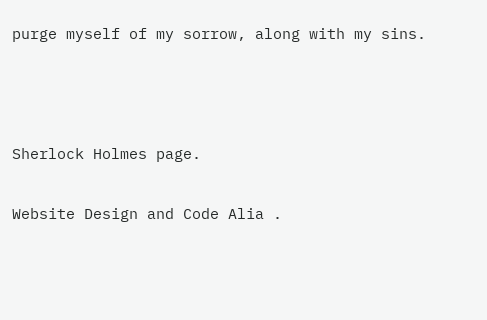purge myself of my sorrow, along with my sins.



Sherlock Holmes page.

Website Design and Code Alia .